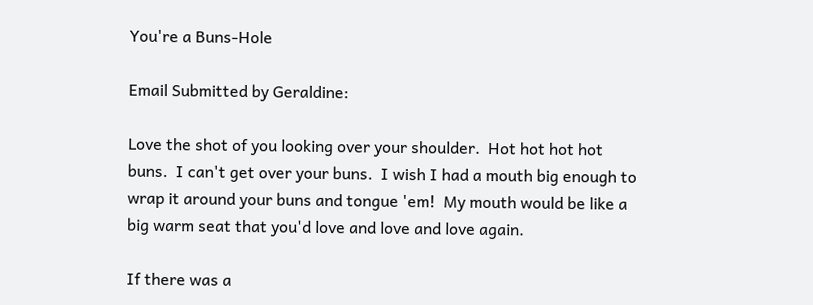You're a Buns-Hole

Email Submitted by Geraldine:

Love the shot of you looking over your shoulder.  Hot hot hot hot buns.  I can't get over your buns.  I wish I had a mouth big enough to wrap it around your buns and tongue 'em!  My mouth would be like a big warm seat that you'd love and love and love again.

If there was a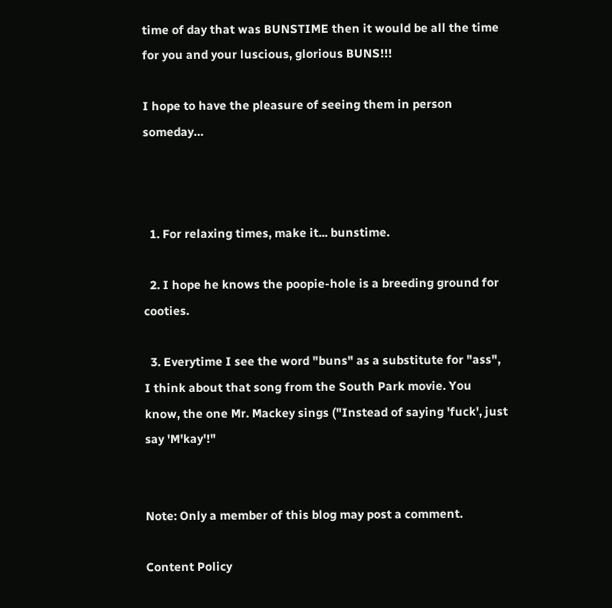time of day that was BUNSTIME then it would be all the time for you and your luscious, glorious BUNS!!!

I hope to have the pleasure of seeing them in person someday…



  1. For relaxing times, make it... bunstime.

  2. I hope he knows the poopie-hole is a breeding ground for cooties.

  3. Everytime I see the word "buns" as a substitute for "ass", I think about that song from the South Park movie. You know, the one Mr. Mackey sings ("Instead of saying 'fuck', just say 'M'kay'!"


Note: Only a member of this blog may post a comment.

Content Policy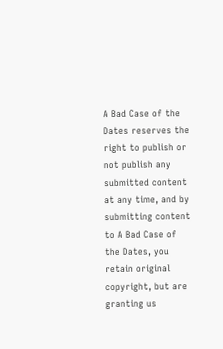A Bad Case of the Dates reserves the right to publish or not publish any submitted content at any time, and by submitting content to A Bad Case of the Dates, you retain original copyright, but are granting us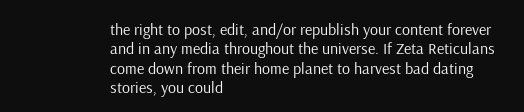the right to post, edit, and/or republish your content forever and in any media throughout the universe. If Zeta Reticulans come down from their home planet to harvest bad dating stories, you could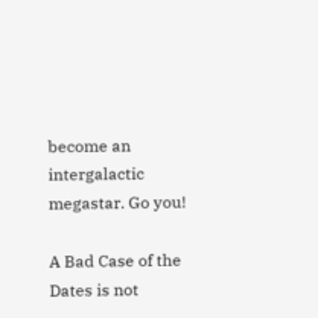become an intergalactic megastar. Go you!

A Bad Case of the Dates is not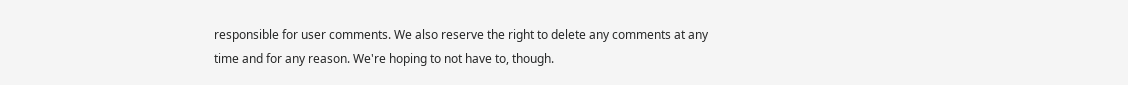responsible for user comments. We also reserve the right to delete any comments at any time and for any reason. We're hoping to not have to, though.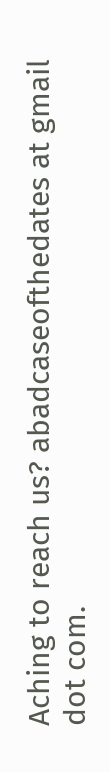Aching to reach us? abadcaseofthedates at gmail dot com.